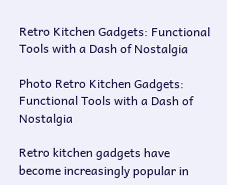Retro Kitchen Gadgets: Functional Tools with a Dash of Nostalgia

Photo Retro Kitchen Gadgets: Functional Tools with a Dash of Nostalgia

Retro kitchen gadgets have become increasingly popular in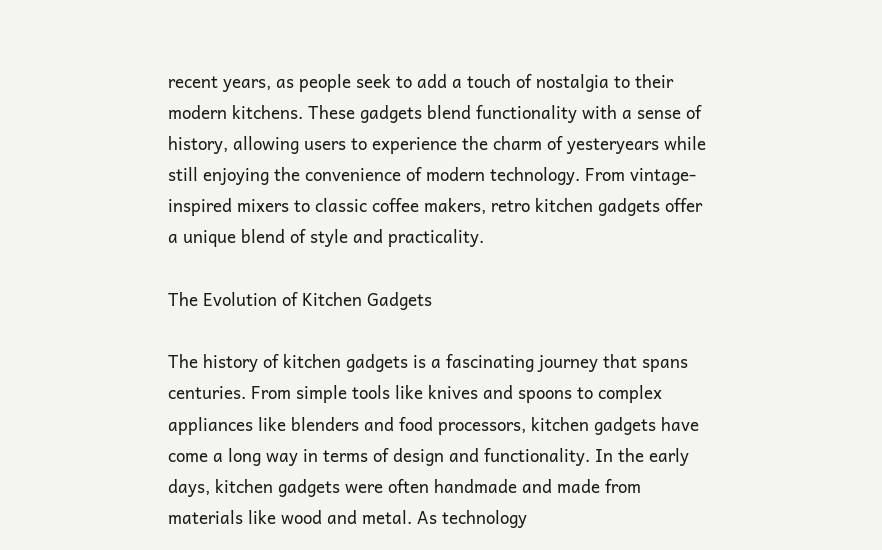recent years, as people seek to add a touch of nostalgia to their modern kitchens. These gadgets blend functionality with a sense of history, allowing users to experience the charm of yesteryears while still enjoying the convenience of modern technology. From vintage-inspired mixers to classic coffee makers, retro kitchen gadgets offer a unique blend of style and practicality.

The Evolution of Kitchen Gadgets

The history of kitchen gadgets is a fascinating journey that spans centuries. From simple tools like knives and spoons to complex appliances like blenders and food processors, kitchen gadgets have come a long way in terms of design and functionality. In the early days, kitchen gadgets were often handmade and made from materials like wood and metal. As technology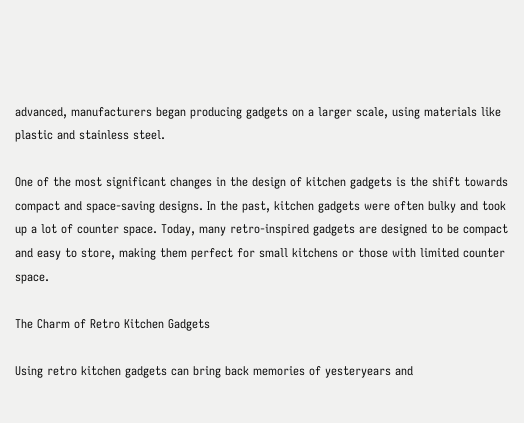advanced, manufacturers began producing gadgets on a larger scale, using materials like plastic and stainless steel.

One of the most significant changes in the design of kitchen gadgets is the shift towards compact and space-saving designs. In the past, kitchen gadgets were often bulky and took up a lot of counter space. Today, many retro-inspired gadgets are designed to be compact and easy to store, making them perfect for small kitchens or those with limited counter space.

The Charm of Retro Kitchen Gadgets

Using retro kitchen gadgets can bring back memories of yesteryears and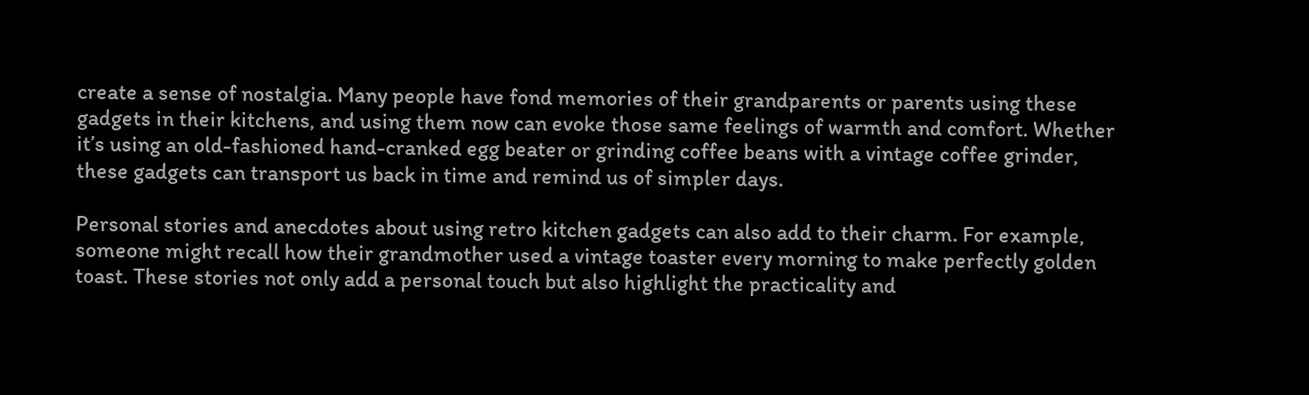create a sense of nostalgia. Many people have fond memories of their grandparents or parents using these gadgets in their kitchens, and using them now can evoke those same feelings of warmth and comfort. Whether it’s using an old-fashioned hand-cranked egg beater or grinding coffee beans with a vintage coffee grinder, these gadgets can transport us back in time and remind us of simpler days.

Personal stories and anecdotes about using retro kitchen gadgets can also add to their charm. For example, someone might recall how their grandmother used a vintage toaster every morning to make perfectly golden toast. These stories not only add a personal touch but also highlight the practicality and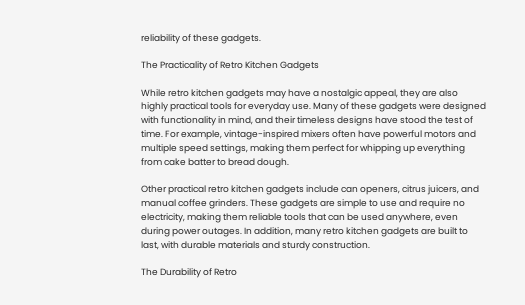reliability of these gadgets.

The Practicality of Retro Kitchen Gadgets

While retro kitchen gadgets may have a nostalgic appeal, they are also highly practical tools for everyday use. Many of these gadgets were designed with functionality in mind, and their timeless designs have stood the test of time. For example, vintage-inspired mixers often have powerful motors and multiple speed settings, making them perfect for whipping up everything from cake batter to bread dough.

Other practical retro kitchen gadgets include can openers, citrus juicers, and manual coffee grinders. These gadgets are simple to use and require no electricity, making them reliable tools that can be used anywhere, even during power outages. In addition, many retro kitchen gadgets are built to last, with durable materials and sturdy construction.

The Durability of Retro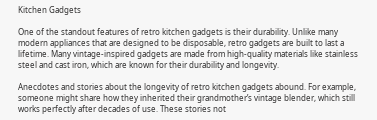Kitchen Gadgets

One of the standout features of retro kitchen gadgets is their durability. Unlike many modern appliances that are designed to be disposable, retro gadgets are built to last a lifetime. Many vintage-inspired gadgets are made from high-quality materials like stainless steel and cast iron, which are known for their durability and longevity.

Anecdotes and stories about the longevity of retro kitchen gadgets abound. For example, someone might share how they inherited their grandmother’s vintage blender, which still works perfectly after decades of use. These stories not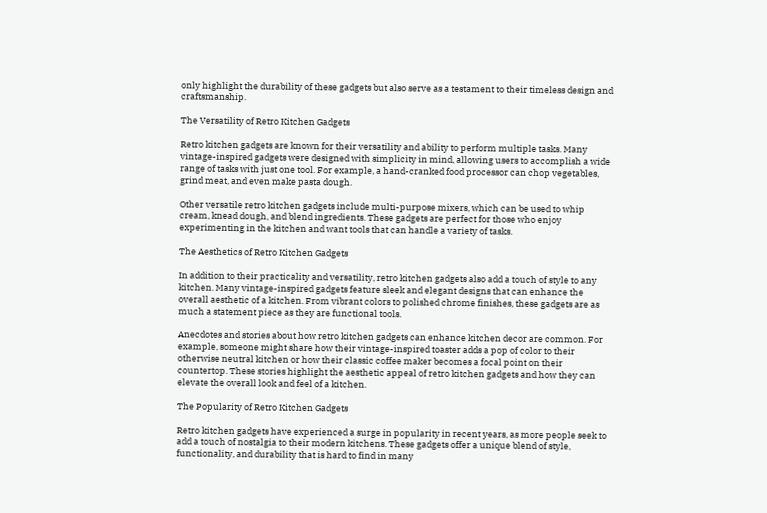only highlight the durability of these gadgets but also serve as a testament to their timeless design and craftsmanship.

The Versatility of Retro Kitchen Gadgets

Retro kitchen gadgets are known for their versatility and ability to perform multiple tasks. Many vintage-inspired gadgets were designed with simplicity in mind, allowing users to accomplish a wide range of tasks with just one tool. For example, a hand-cranked food processor can chop vegetables, grind meat, and even make pasta dough.

Other versatile retro kitchen gadgets include multi-purpose mixers, which can be used to whip cream, knead dough, and blend ingredients. These gadgets are perfect for those who enjoy experimenting in the kitchen and want tools that can handle a variety of tasks.

The Aesthetics of Retro Kitchen Gadgets

In addition to their practicality and versatility, retro kitchen gadgets also add a touch of style to any kitchen. Many vintage-inspired gadgets feature sleek and elegant designs that can enhance the overall aesthetic of a kitchen. From vibrant colors to polished chrome finishes, these gadgets are as much a statement piece as they are functional tools.

Anecdotes and stories about how retro kitchen gadgets can enhance kitchen decor are common. For example, someone might share how their vintage-inspired toaster adds a pop of color to their otherwise neutral kitchen or how their classic coffee maker becomes a focal point on their countertop. These stories highlight the aesthetic appeal of retro kitchen gadgets and how they can elevate the overall look and feel of a kitchen.

The Popularity of Retro Kitchen Gadgets

Retro kitchen gadgets have experienced a surge in popularity in recent years, as more people seek to add a touch of nostalgia to their modern kitchens. These gadgets offer a unique blend of style, functionality, and durability that is hard to find in many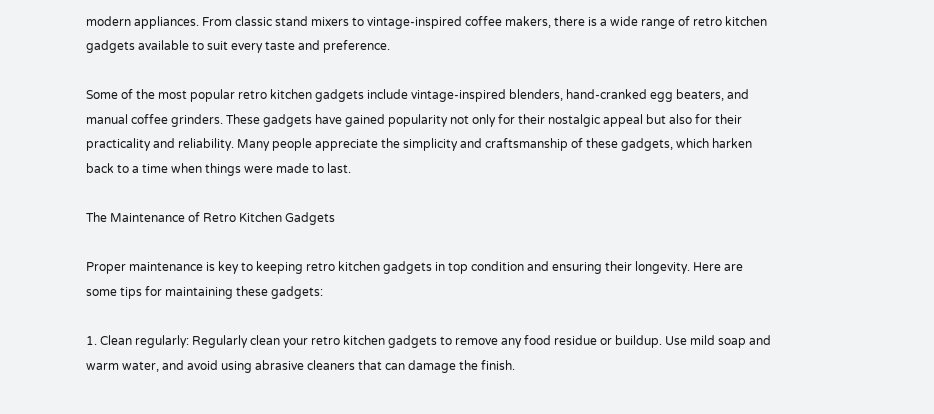modern appliances. From classic stand mixers to vintage-inspired coffee makers, there is a wide range of retro kitchen gadgets available to suit every taste and preference.

Some of the most popular retro kitchen gadgets include vintage-inspired blenders, hand-cranked egg beaters, and manual coffee grinders. These gadgets have gained popularity not only for their nostalgic appeal but also for their practicality and reliability. Many people appreciate the simplicity and craftsmanship of these gadgets, which harken back to a time when things were made to last.

The Maintenance of Retro Kitchen Gadgets

Proper maintenance is key to keeping retro kitchen gadgets in top condition and ensuring their longevity. Here are some tips for maintaining these gadgets:

1. Clean regularly: Regularly clean your retro kitchen gadgets to remove any food residue or buildup. Use mild soap and warm water, and avoid using abrasive cleaners that can damage the finish.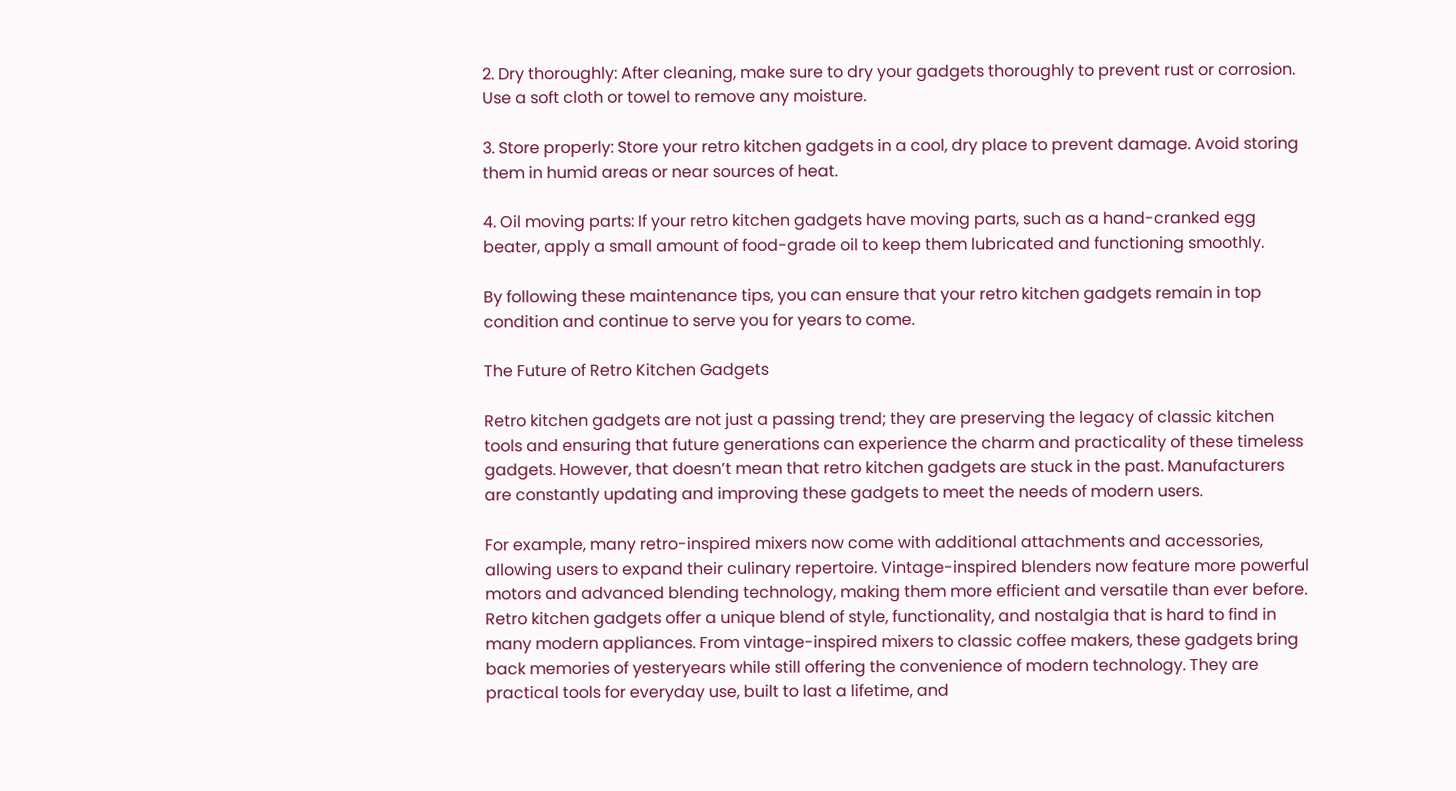2. Dry thoroughly: After cleaning, make sure to dry your gadgets thoroughly to prevent rust or corrosion. Use a soft cloth or towel to remove any moisture.

3. Store properly: Store your retro kitchen gadgets in a cool, dry place to prevent damage. Avoid storing them in humid areas or near sources of heat.

4. Oil moving parts: If your retro kitchen gadgets have moving parts, such as a hand-cranked egg beater, apply a small amount of food-grade oil to keep them lubricated and functioning smoothly.

By following these maintenance tips, you can ensure that your retro kitchen gadgets remain in top condition and continue to serve you for years to come.

The Future of Retro Kitchen Gadgets

Retro kitchen gadgets are not just a passing trend; they are preserving the legacy of classic kitchen tools and ensuring that future generations can experience the charm and practicality of these timeless gadgets. However, that doesn’t mean that retro kitchen gadgets are stuck in the past. Manufacturers are constantly updating and improving these gadgets to meet the needs of modern users.

For example, many retro-inspired mixers now come with additional attachments and accessories, allowing users to expand their culinary repertoire. Vintage-inspired blenders now feature more powerful motors and advanced blending technology, making them more efficient and versatile than ever before.
Retro kitchen gadgets offer a unique blend of style, functionality, and nostalgia that is hard to find in many modern appliances. From vintage-inspired mixers to classic coffee makers, these gadgets bring back memories of yesteryears while still offering the convenience of modern technology. They are practical tools for everyday use, built to last a lifetime, and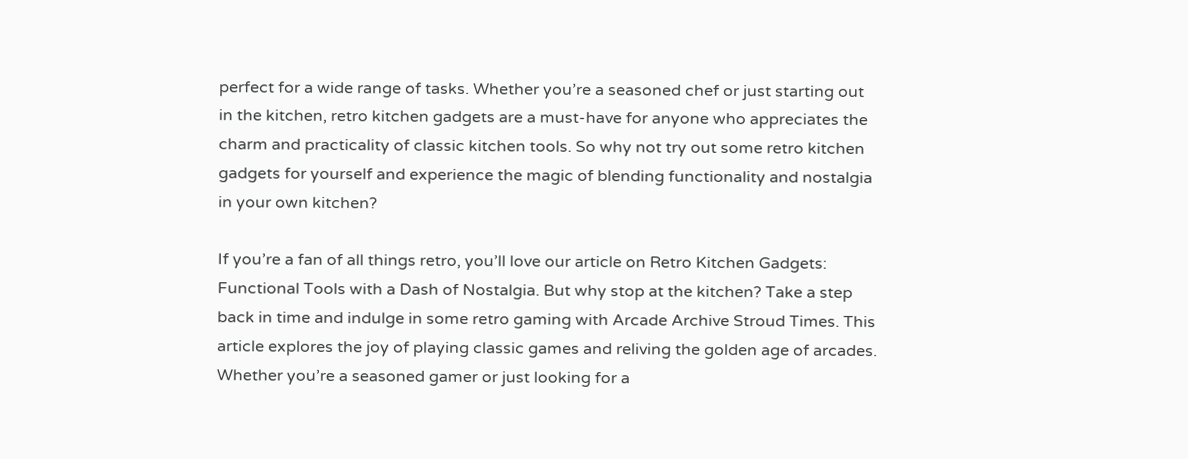perfect for a wide range of tasks. Whether you’re a seasoned chef or just starting out in the kitchen, retro kitchen gadgets are a must-have for anyone who appreciates the charm and practicality of classic kitchen tools. So why not try out some retro kitchen gadgets for yourself and experience the magic of blending functionality and nostalgia in your own kitchen?

If you’re a fan of all things retro, you’ll love our article on Retro Kitchen Gadgets: Functional Tools with a Dash of Nostalgia. But why stop at the kitchen? Take a step back in time and indulge in some retro gaming with Arcade Archive Stroud Times. This article explores the joy of playing classic games and reliving the golden age of arcades. Whether you’re a seasoned gamer or just looking for a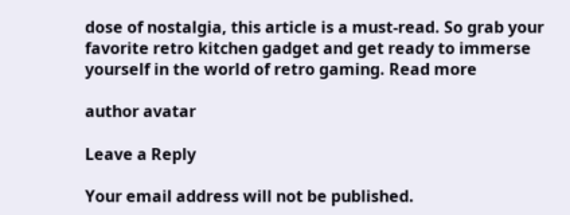dose of nostalgia, this article is a must-read. So grab your favorite retro kitchen gadget and get ready to immerse yourself in the world of retro gaming. Read more

author avatar

Leave a Reply

Your email address will not be published.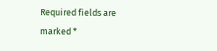Required fields are marked *